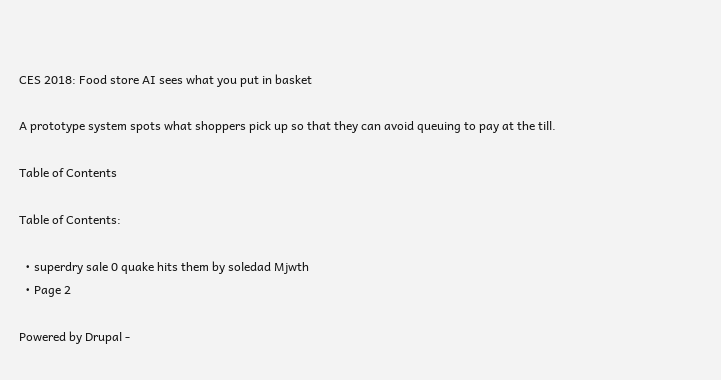CES 2018: Food store AI sees what you put in basket

A prototype system spots what shoppers pick up so that they can avoid queuing to pay at the till.

Table of Contents

Table of Contents:

  • superdry sale 0 quake hits them by soledad Mjwth
  • Page 2

Powered by Drupal -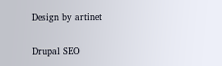Design by artinet

Drupal SEO